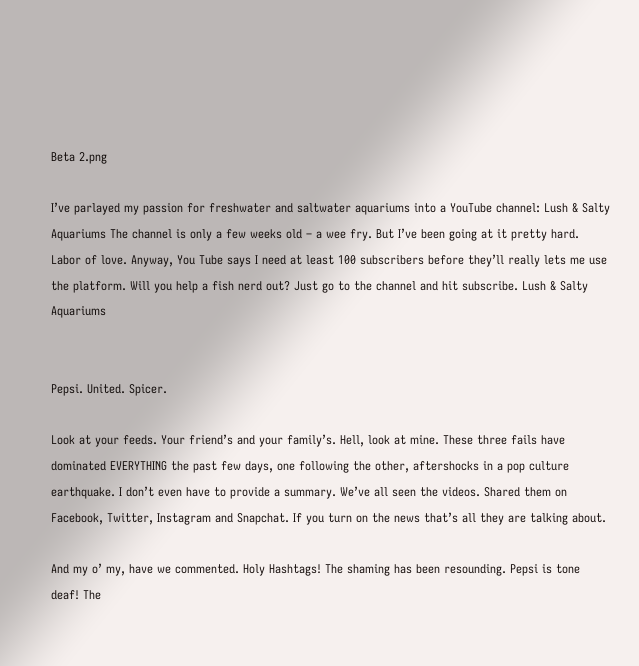Beta 2.png

I’ve parlayed my passion for freshwater and saltwater aquariums into a YouTube channel: Lush & Salty Aquariums The channel is only a few weeks old – a wee fry. But I’ve been going at it pretty hard. Labor of love. Anyway, You Tube says I need at least 100 subscribers before they’ll really lets me use the platform. Will you help a fish nerd out? Just go to the channel and hit subscribe. Lush & Salty Aquariums


Pepsi. United. Spicer.

Look at your feeds. Your friend’s and your family’s. Hell, look at mine. These three fails have dominated EVERYTHING the past few days, one following the other, aftershocks in a pop culture earthquake. I don’t even have to provide a summary. We’ve all seen the videos. Shared them on Facebook, Twitter, Instagram and Snapchat. If you turn on the news that’s all they are talking about.

And my o’ my, have we commented. Holy Hashtags! The shaming has been resounding. Pepsi is tone deaf! The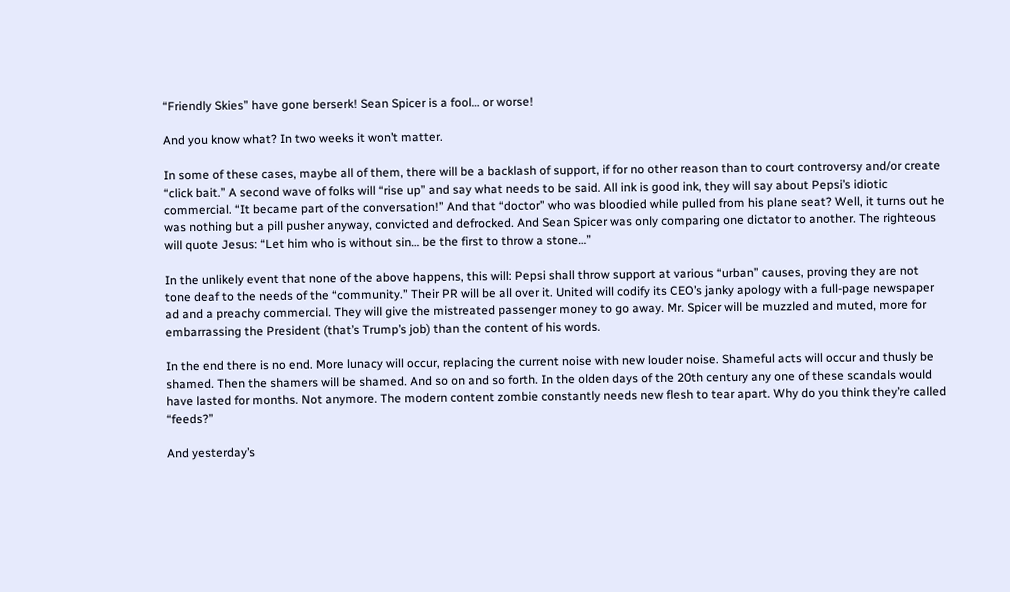“Friendly Skies” have gone berserk! Sean Spicer is a fool… or worse!

And you know what? In two weeks it won’t matter.

In some of these cases, maybe all of them, there will be a backlash of support, if for no other reason than to court controversy and/or create “click bait.” A second wave of folks will “rise up” and say what needs to be said. All ink is good ink, they will say about Pepsi’s idiotic commercial. “It became part of the conversation!” And that “doctor” who was bloodied while pulled from his plane seat? Well, it turns out he was nothing but a pill pusher anyway, convicted and defrocked. And Sean Spicer was only comparing one dictator to another. The righteous will quote Jesus: “Let him who is without sin… be the first to throw a stone…”

In the unlikely event that none of the above happens, this will: Pepsi shall throw support at various “urban” causes, proving they are not tone deaf to the needs of the “community.” Their PR will be all over it. United will codify its CEO’s janky apology with a full-page newspaper ad and a preachy commercial. They will give the mistreated passenger money to go away. Mr. Spicer will be muzzled and muted, more for embarrassing the President (that’s Trump’s job) than the content of his words.

In the end there is no end. More lunacy will occur, replacing the current noise with new louder noise. Shameful acts will occur and thusly be shamed. Then the shamers will be shamed. And so on and so forth. In the olden days of the 20th century any one of these scandals would have lasted for months. Not anymore. The modern content zombie constantly needs new flesh to tear apart. Why do you think they’re called “feeds?”

And yesterday’s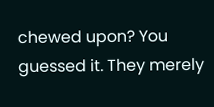chewed upon? You guessed it. They merely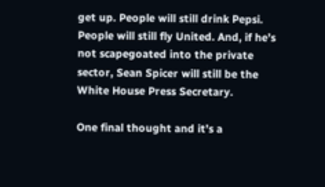get up. People will still drink Pepsi. People will still fly United. And, if he’s not scapegoated into the private sector, Sean Spicer will still be the White House Press Secretary.

One final thought and it’s a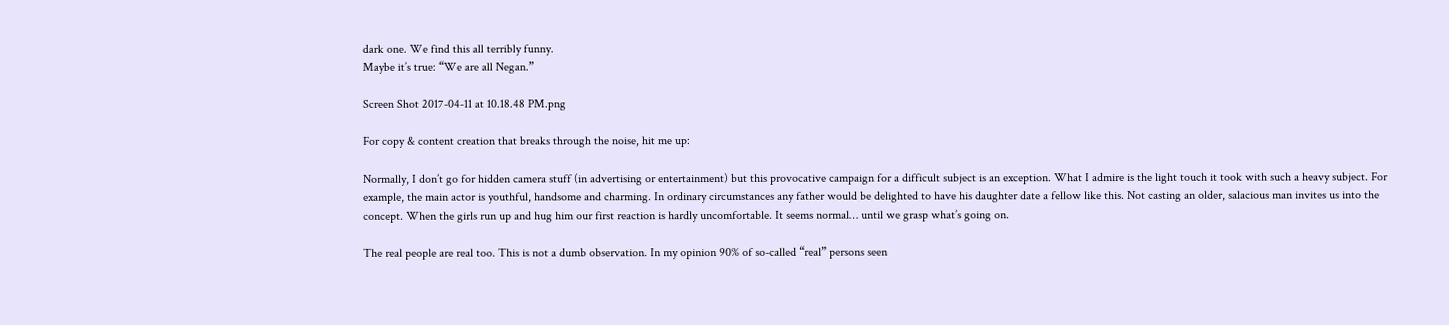dark one. We find this all terribly funny.
Maybe it’s true: “We are all Negan.”

Screen Shot 2017-04-11 at 10.18.48 PM.png

For copy & content creation that breaks through the noise, hit me up:

Normally, I don’t go for hidden camera stuff (in advertising or entertainment) but this provocative campaign for a difficult subject is an exception. What I admire is the light touch it took with such a heavy subject. For example, the main actor is youthful, handsome and charming. In ordinary circumstances any father would be delighted to have his daughter date a fellow like this. Not casting an older, salacious man invites us into the concept. When the girls run up and hug him our first reaction is hardly uncomfortable. It seems normal… until we grasp what’s going on.

The real people are real too. This is not a dumb observation. In my opinion 90% of so-called “real” persons seen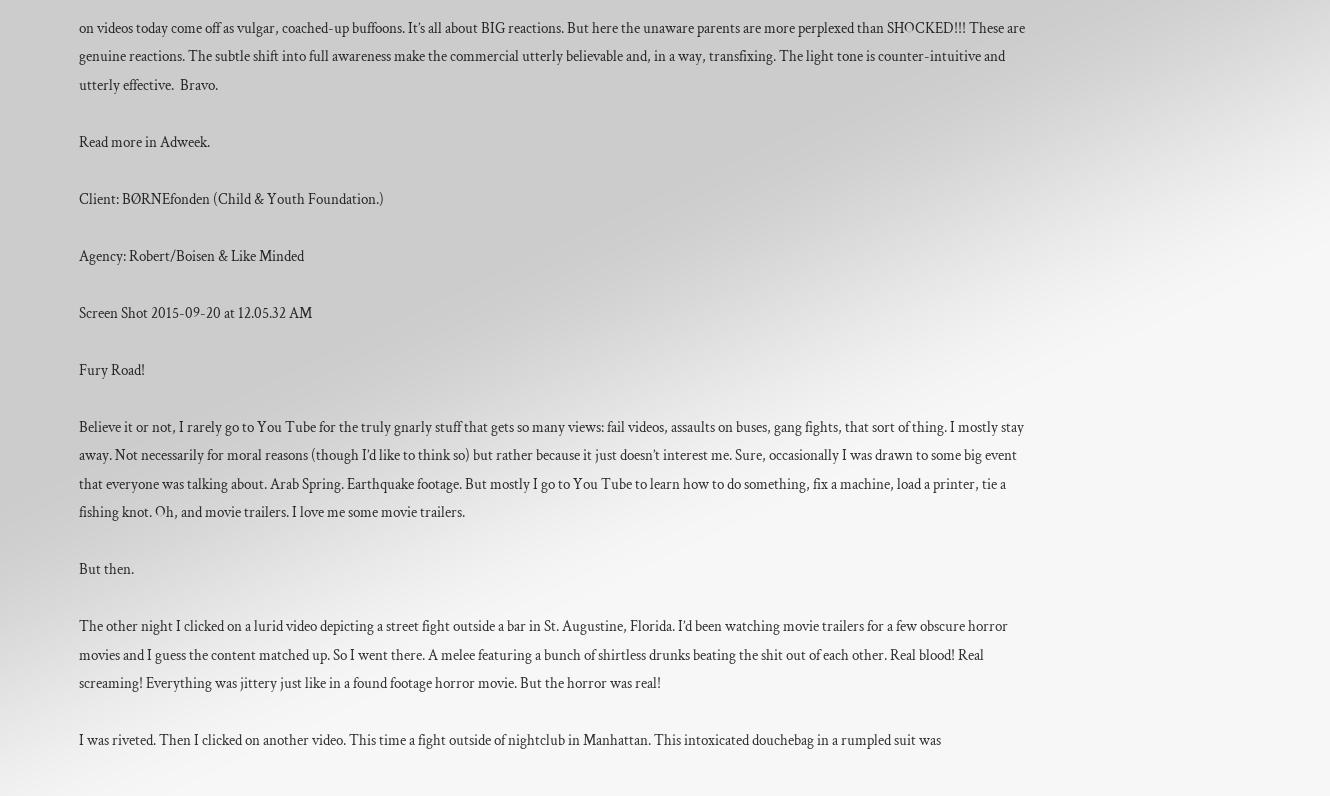on videos today come off as vulgar, coached-up buffoons. It’s all about BIG reactions. But here the unaware parents are more perplexed than SHOCKED!!! These are genuine reactions. The subtle shift into full awareness make the commercial utterly believable and, in a way, transfixing. The light tone is counter-intuitive and utterly effective.  Bravo.

Read more in Adweek.

Client: BØRNEfonden (Child & Youth Foundation.)

Agency: Robert/Boisen & Like Minded

Screen Shot 2015-09-20 at 12.05.32 AM

Fury Road!

Believe it or not, I rarely go to You Tube for the truly gnarly stuff that gets so many views: fail videos, assaults on buses, gang fights, that sort of thing. I mostly stay away. Not necessarily for moral reasons (though I’d like to think so) but rather because it just doesn’t interest me. Sure, occasionally I was drawn to some big event that everyone was talking about. Arab Spring. Earthquake footage. But mostly I go to You Tube to learn how to do something, fix a machine, load a printer, tie a fishing knot. Oh, and movie trailers. I love me some movie trailers.

But then.

The other night I clicked on a lurid video depicting a street fight outside a bar in St. Augustine, Florida. I’d been watching movie trailers for a few obscure horror movies and I guess the content matched up. So I went there. A melee featuring a bunch of shirtless drunks beating the shit out of each other. Real blood! Real screaming! Everything was jittery just like in a found footage horror movie. But the horror was real!

I was riveted. Then I clicked on another video. This time a fight outside of nightclub in Manhattan. This intoxicated douchebag in a rumpled suit was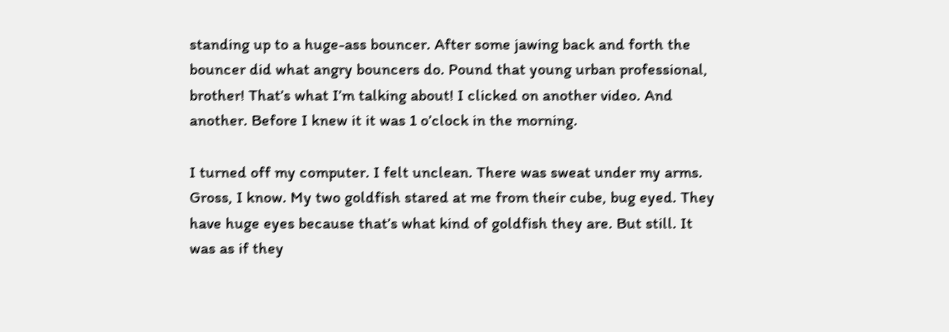standing up to a huge-ass bouncer. After some jawing back and forth the bouncer did what angry bouncers do. Pound that young urban professional, brother! That’s what I’m talking about! I clicked on another video. And another. Before I knew it it was 1 o’clock in the morning.

I turned off my computer. I felt unclean. There was sweat under my arms. Gross, I know. My two goldfish stared at me from their cube, bug eyed. They have huge eyes because that’s what kind of goldfish they are. But still. It was as if they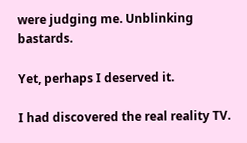were judging me. Unblinking bastards.

Yet, perhaps I deserved it.

I had discovered the real reality TV.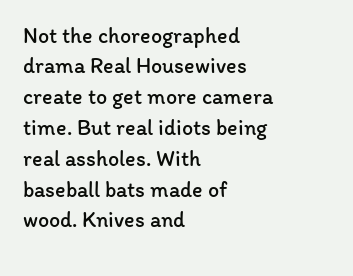Not the choreographed drama Real Housewives create to get more camera time. But real idiots being real assholes. With baseball bats made of wood. Knives and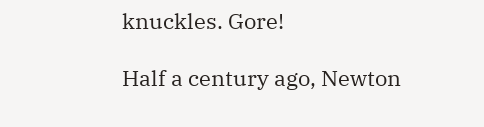knuckles. Gore!

Half a century ago, Newton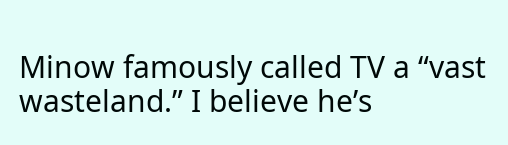Minow famously called TV a “vast wasteland.” I believe he’s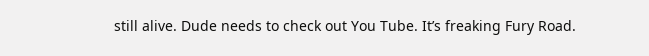still alive. Dude needs to check out You Tube. It’s freaking Fury Road.